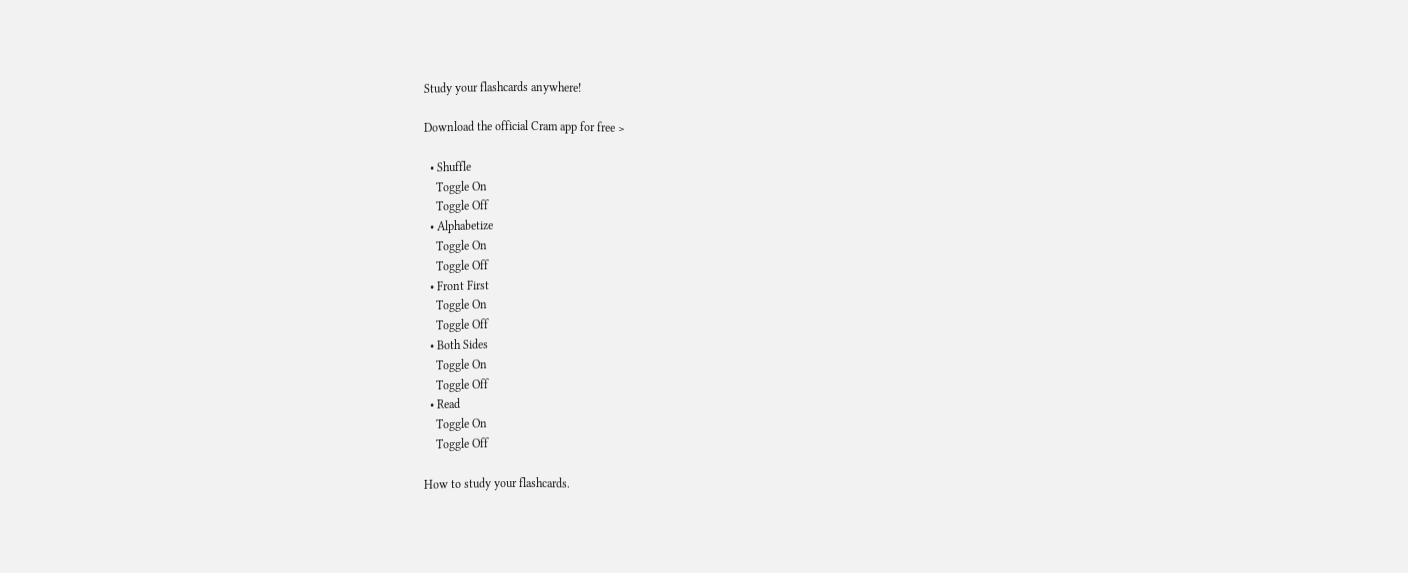Study your flashcards anywhere!

Download the official Cram app for free >

  • Shuffle
    Toggle On
    Toggle Off
  • Alphabetize
    Toggle On
    Toggle Off
  • Front First
    Toggle On
    Toggle Off
  • Both Sides
    Toggle On
    Toggle Off
  • Read
    Toggle On
    Toggle Off

How to study your flashcards.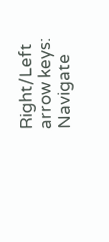Right/Left arrow keys: Navigate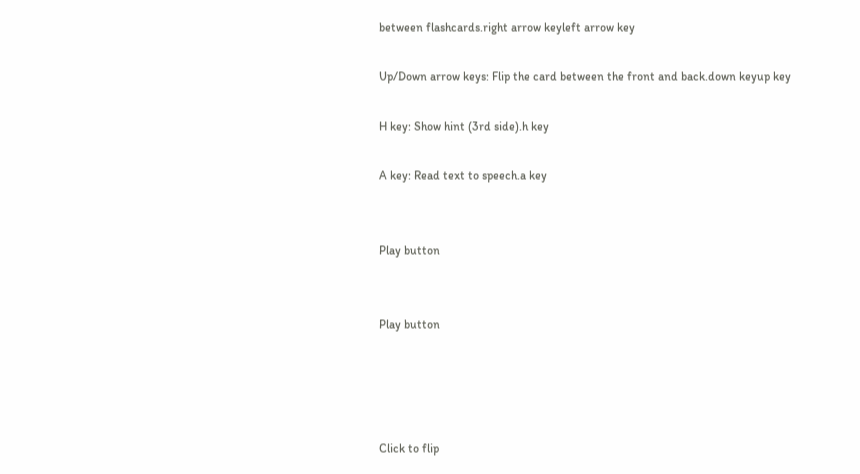between flashcards.right arrow keyleft arrow key

Up/Down arrow keys: Flip the card between the front and back.down keyup key

H key: Show hint (3rd side).h key

A key: Read text to speech.a key


Play button


Play button




Click to flip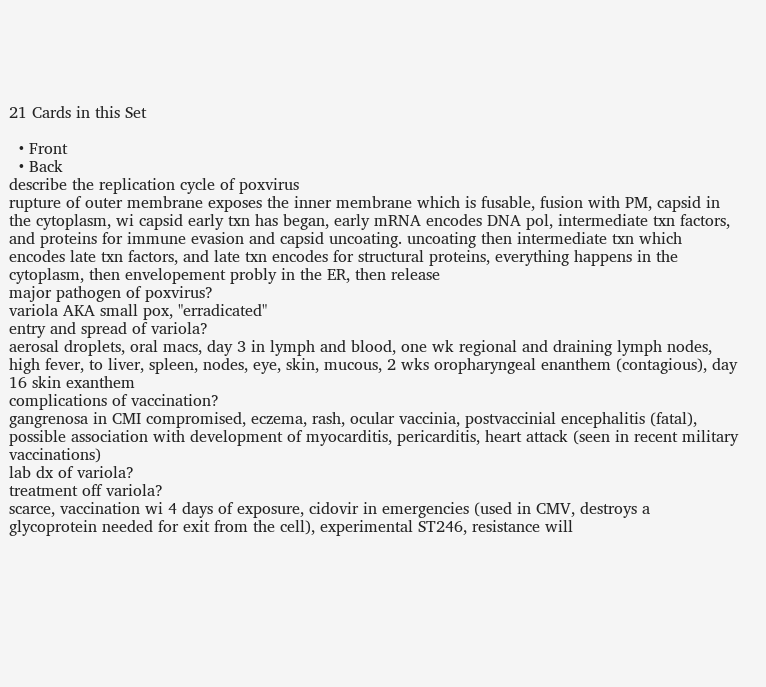21 Cards in this Set

  • Front
  • Back
describe the replication cycle of poxvirus
rupture of outer membrane exposes the inner membrane which is fusable, fusion with PM, capsid in the cytoplasm, wi capsid early txn has began, early mRNA encodes DNA pol, intermediate txn factors, and proteins for immune evasion and capsid uncoating. uncoating then intermediate txn which encodes late txn factors, and late txn encodes for structural proteins, everything happens in the cytoplasm, then envelopement probly in the ER, then release
major pathogen of poxvirus?
variola AKA small pox, "erradicated"
entry and spread of variola?
aerosal droplets, oral macs, day 3 in lymph and blood, one wk regional and draining lymph nodes, high fever, to liver, spleen, nodes, eye, skin, mucous, 2 wks oropharyngeal enanthem (contagious), day 16 skin exanthem
complications of vaccination?
gangrenosa in CMI compromised, eczema, rash, ocular vaccinia, postvaccinial encephalitis (fatal), possible association with development of myocarditis, pericarditis, heart attack (seen in recent military vaccinations)
lab dx of variola?
treatment off variola?
scarce, vaccination wi 4 days of exposure, cidovir in emergencies (used in CMV, destroys a glycoprotein needed for exit from the cell), experimental ST246, resistance will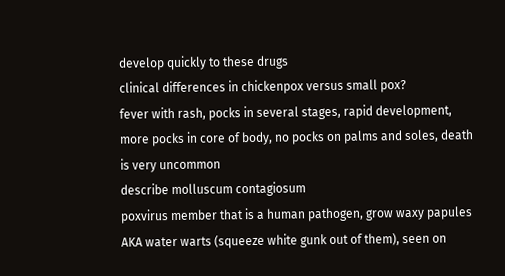develop quickly to these drugs
clinical differences in chickenpox versus small pox?
fever with rash, pocks in several stages, rapid development, more pocks in core of body, no pocks on palms and soles, death is very uncommon
describe molluscum contagiosum
poxvirus member that is a human pathogen, grow waxy papules AKA water warts (squeeze white gunk out of them), seen on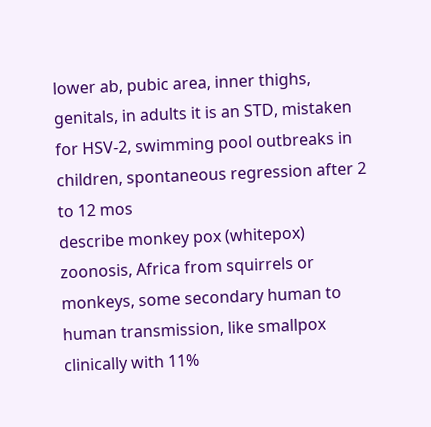lower ab, pubic area, inner thighs, genitals, in adults it is an STD, mistaken for HSV-2, swimming pool outbreaks in children, spontaneous regression after 2 to 12 mos
describe monkey pox (whitepox)
zoonosis, Africa from squirrels or monkeys, some secondary human to human transmission, like smallpox clinically with 11%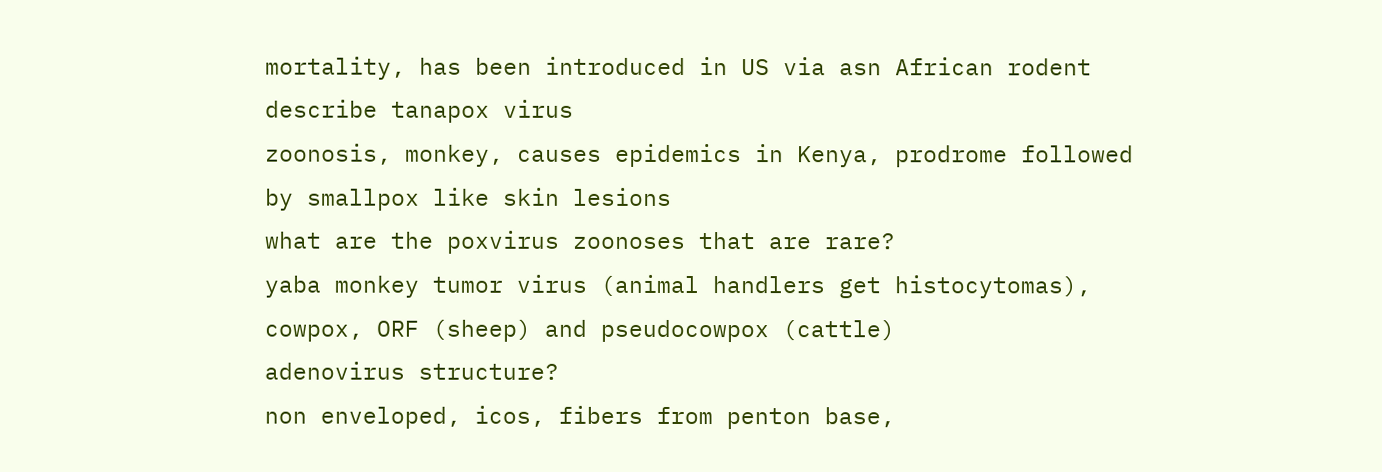mortality, has been introduced in US via asn African rodent
describe tanapox virus
zoonosis, monkey, causes epidemics in Kenya, prodrome followed by smallpox like skin lesions
what are the poxvirus zoonoses that are rare?
yaba monkey tumor virus (animal handlers get histocytomas), cowpox, ORF (sheep) and pseudocowpox (cattle)
adenovirus structure?
non enveloped, icos, fibers from penton base,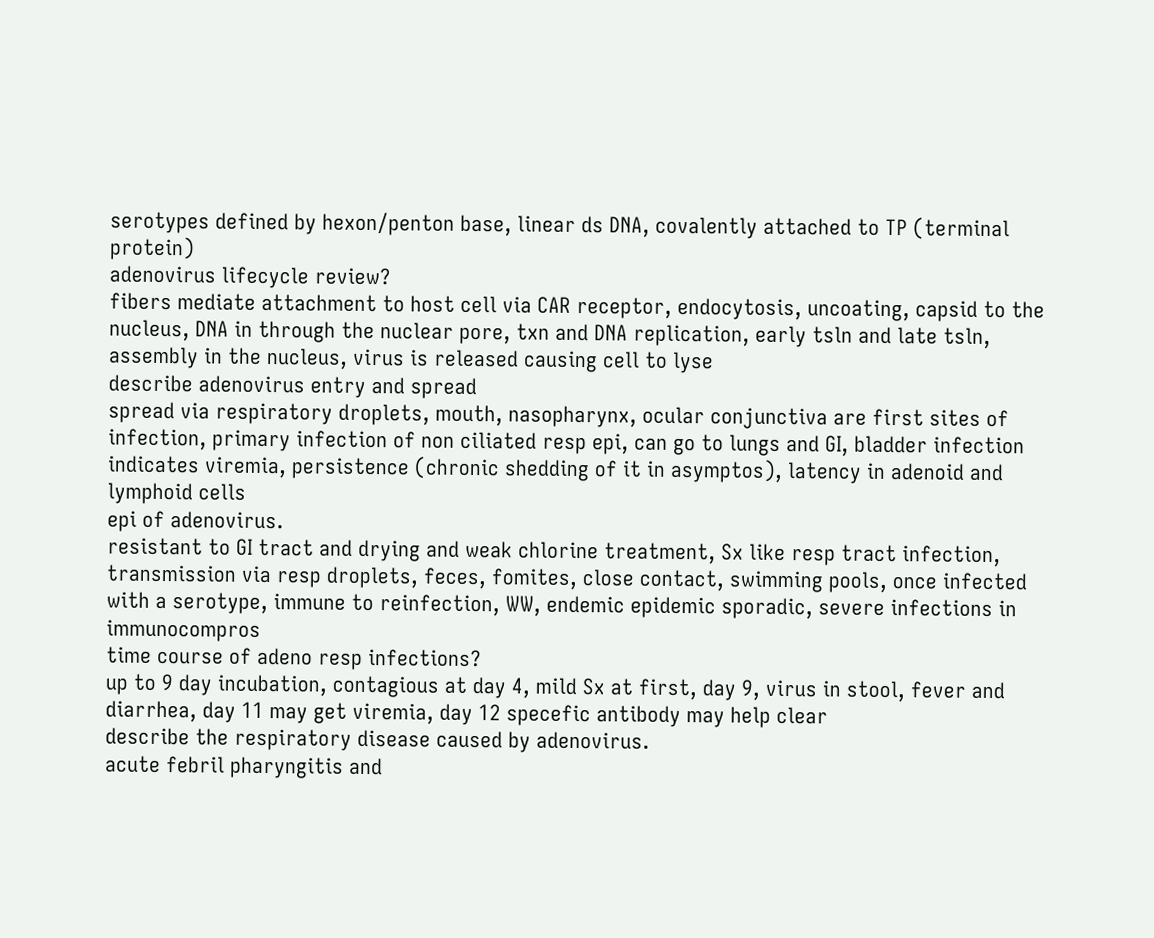serotypes defined by hexon/penton base, linear ds DNA, covalently attached to TP (terminal protein)
adenovirus lifecycle review?
fibers mediate attachment to host cell via CAR receptor, endocytosis, uncoating, capsid to the nucleus, DNA in through the nuclear pore, txn and DNA replication, early tsln and late tsln, assembly in the nucleus, virus is released causing cell to lyse
describe adenovirus entry and spread
spread via respiratory droplets, mouth, nasopharynx, ocular conjunctiva are first sites of infection, primary infection of non ciliated resp epi, can go to lungs and GI, bladder infection indicates viremia, persistence (chronic shedding of it in asymptos), latency in adenoid and lymphoid cells
epi of adenovirus.
resistant to GI tract and drying and weak chlorine treatment, Sx like resp tract infection, transmission via resp droplets, feces, fomites, close contact, swimming pools, once infected with a serotype, immune to reinfection, WW, endemic epidemic sporadic, severe infections in immunocompros
time course of adeno resp infections?
up to 9 day incubation, contagious at day 4, mild Sx at first, day 9, virus in stool, fever and diarrhea, day 11 may get viremia, day 12 specefic antibody may help clear
describe the respiratory disease caused by adenovirus.
acute febril pharyngitis and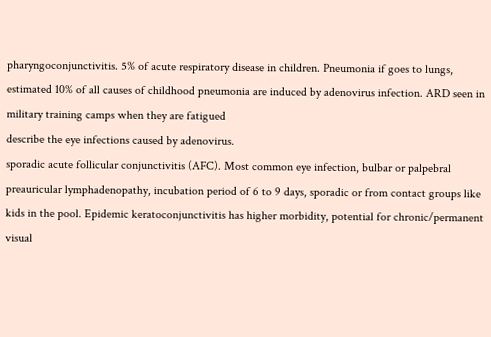pharyngoconjunctivitis. 5% of acute respiratory disease in children. Pneumonia if goes to lungs, estimated 10% of all causes of childhood pneumonia are induced by adenovirus infection. ARD seen in military training camps when they are fatigued
describe the eye infections caused by adenovirus.
sporadic acute follicular conjunctivitis (AFC). Most common eye infection, bulbar or palpebral preauricular lymphadenopathy, incubation period of 6 to 9 days, sporadic or from contact groups like kids in the pool. Epidemic keratoconjunctivitis has higher morbidity, potential for chronic/permanent visual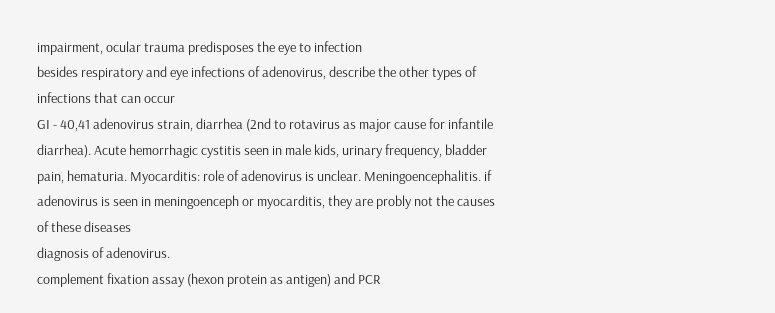impairment, ocular trauma predisposes the eye to infection
besides respiratory and eye infections of adenovirus, describe the other types of infections that can occur
GI - 40,41 adenovirus strain, diarrhea (2nd to rotavirus as major cause for infantile diarrhea). Acute hemorrhagic cystitis seen in male kids, urinary frequency, bladder pain, hematuria. Myocarditis: role of adenovirus is unclear. Meningoencephalitis. if adenovirus is seen in meningoenceph or myocarditis, they are probly not the causes of these diseases
diagnosis of adenovirus.
complement fixation assay (hexon protein as antigen) and PCR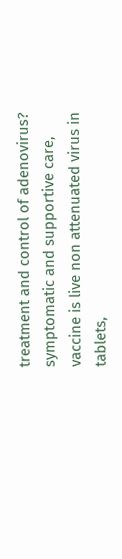treatment and control of adenovirus?
symptomatic and supportive care, vaccine is live non attenuated virus in tablets,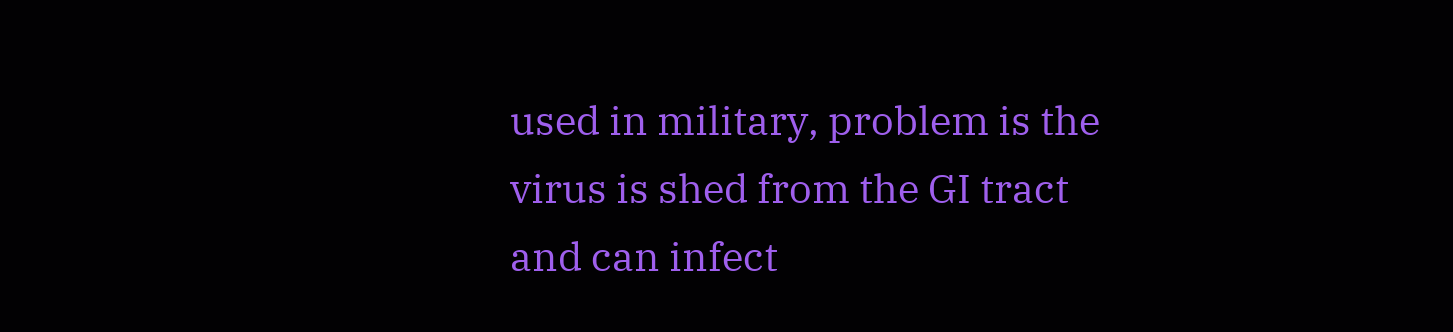used in military, problem is the virus is shed from the GI tract and can infect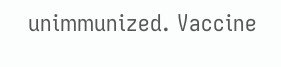unimmunized. Vaccine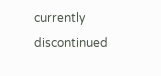currently discontinued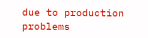due to production problems